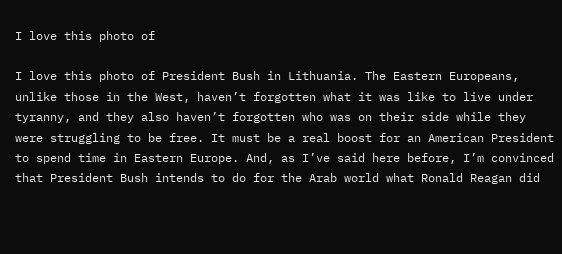I love this photo of

I love this photo of President Bush in Lithuania. The Eastern Europeans, unlike those in the West, haven’t forgotten what it was like to live under tyranny, and they also haven’t forgotten who was on their side while they were struggling to be free. It must be a real boost for an American President to spend time in Eastern Europe. And, as I’ve said here before, I’m convinced that President Bush intends to do for the Arab world what Ronald Reagan did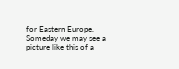for Eastern Europe. Someday we may see a picture like this of a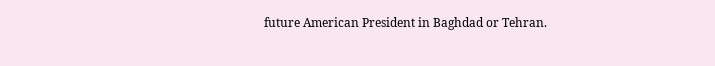future American President in Baghdad or Tehran.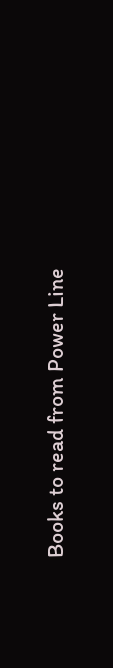Books to read from Power Line